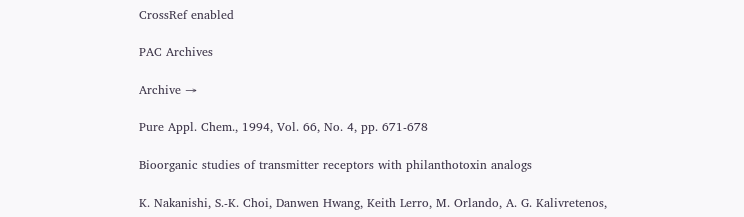CrossRef enabled

PAC Archives

Archive →

Pure Appl. Chem., 1994, Vol. 66, No. 4, pp. 671-678

Bioorganic studies of transmitter receptors with philanthotoxin analogs

K. Nakanishi, S.-K. Choi, Danwen Hwang, Keith Lerro, M. Orlando, A. G. Kalivretenos,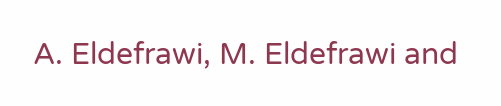A. Eldefrawi, M. Eldefrawi and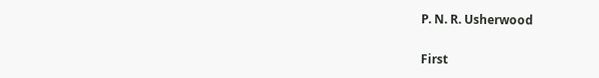P. N. R. Usherwood

First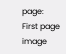page:
First page image